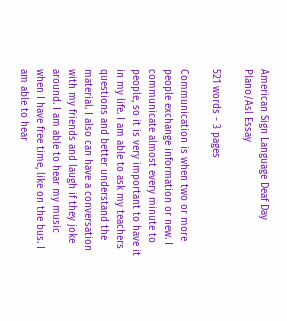American Sign Language Deaf Day Plano/Asl Essay

521 words - 3 pages

Communication is when two or more people exchange information or new. I communicate almost every minute to people, so it is very important to have it in my life. I am able to ask my teachers questions and better understand the material. I also can have a conversation with my friends and laugh if they joke around. I am able to hear my music when I have free time, like on the bus. I am able to hear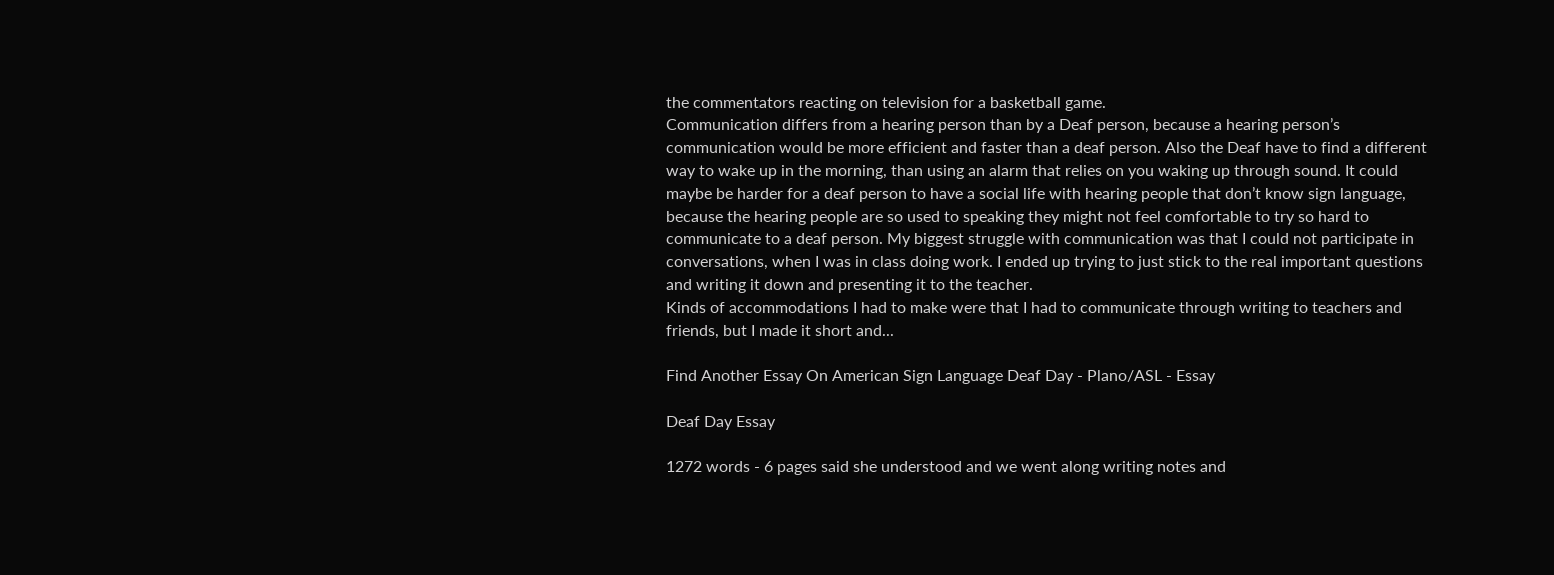the commentators reacting on television for a basketball game.
Communication differs from a hearing person than by a Deaf person, because a hearing person’s communication would be more efficient and faster than a deaf person. Also the Deaf have to find a different way to wake up in the morning, than using an alarm that relies on you waking up through sound. It could maybe be harder for a deaf person to have a social life with hearing people that don’t know sign language, because the hearing people are so used to speaking they might not feel comfortable to try so hard to communicate to a deaf person. My biggest struggle with communication was that I could not participate in conversations, when I was in class doing work. I ended up trying to just stick to the real important questions and writing it down and presenting it to the teacher.
Kinds of accommodations I had to make were that I had to communicate through writing to teachers and friends, but I made it short and...

Find Another Essay On American Sign Language Deaf Day - Plano/ASL - Essay

Deaf Day Essay

1272 words - 6 pages said she understood and we went along writing notes and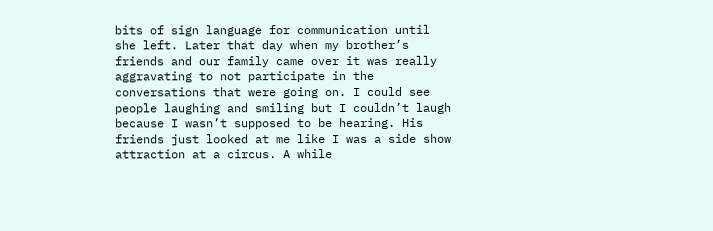bits of sign language for communication until she left. Later that day when my brother’s friends and our family came over it was really aggravating to not participate in the conversations that were going on. I could see people laughing and smiling but I couldn’t laugh because I wasn’t supposed to be hearing. His friends just looked at me like I was a side show attraction at a circus. A while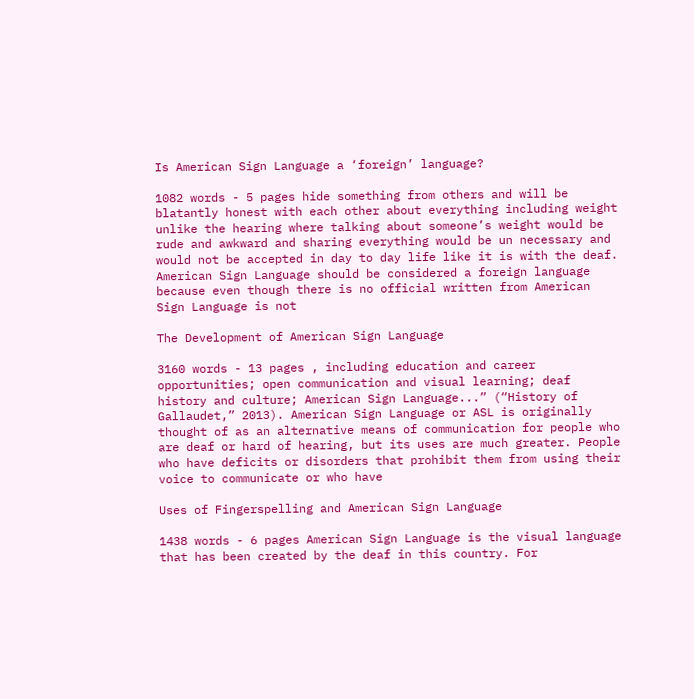Is American Sign Language a ‘foreign’ language?

1082 words - 5 pages hide something from others and will be blatantly honest with each other about everything including weight unlike the hearing where talking about someone’s weight would be rude and awkward and sharing everything would be un necessary and would not be accepted in day to day life like it is with the deaf. American Sign Language should be considered a foreign language because even though there is no official written from American Sign Language is not

The Development of American Sign Language

3160 words - 13 pages , including education and career opportunities; open communication and visual learning; deaf history and culture; American Sign Language...” (“History of Gallaudet,” 2013). American Sign Language or ASL is originally thought of as an alternative means of communication for people who are deaf or hard of hearing, but its uses are much greater. People who have deficits or disorders that prohibit them from using their voice to communicate or who have

Uses of Fingerspelling and American Sign Language

1438 words - 6 pages American Sign Language is the visual language that has been created by the deaf in this country. For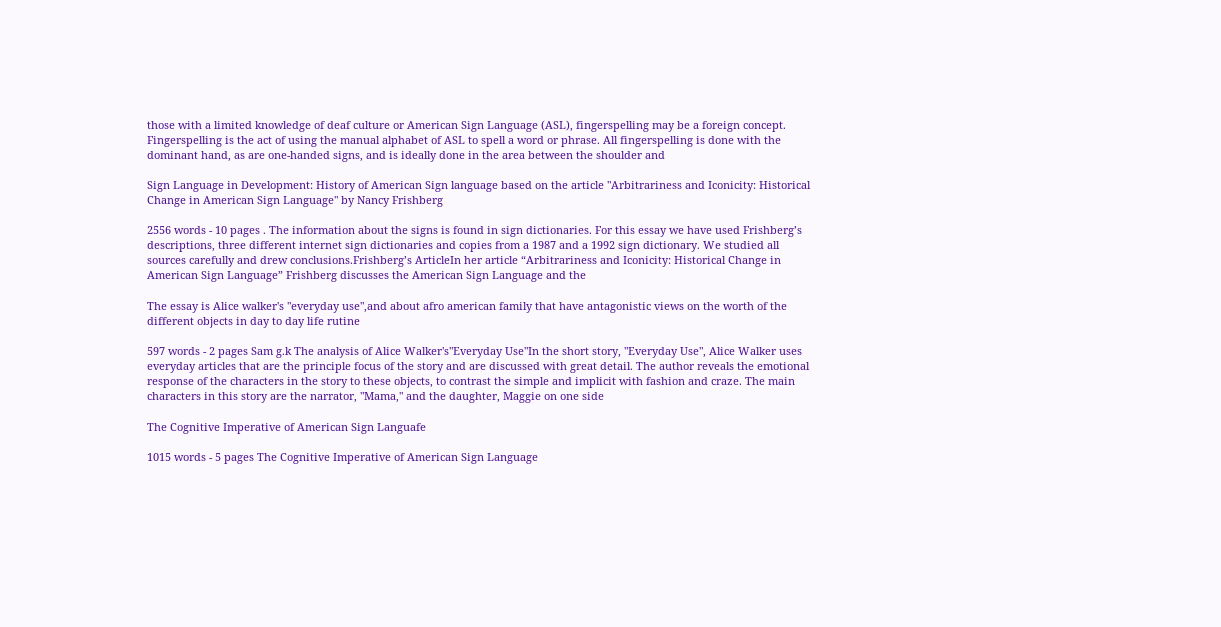those with a limited knowledge of deaf culture or American Sign Language (ASL), fingerspelling may be a foreign concept. Fingerspelling is the act of using the manual alphabet of ASL to spell a word or phrase. All fingerspelling is done with the dominant hand, as are one-handed signs, and is ideally done in the area between the shoulder and

Sign Language in Development: History of American Sign language based on the article "Arbitrariness and Iconicity: Historical Change in American Sign Language" by Nancy Frishberg

2556 words - 10 pages . The information about the signs is found in sign dictionaries. For this essay we have used Frishberg’s descriptions, three different internet sign dictionaries and copies from a 1987 and a 1992 sign dictionary. We studied all sources carefully and drew conclusions.Frishberg’s ArticleIn her article “Arbitrariness and Iconicity: Historical Change in American Sign Language” Frishberg discusses the American Sign Language and the

The essay is Alice walker's "everyday use",and about afro american family that have antagonistic views on the worth of the different objects in day to day life rutine

597 words - 2 pages Sam g.k The analysis of Alice Walker's"Everyday Use"In the short story, "Everyday Use", Alice Walker uses everyday articles that are the principle focus of the story and are discussed with great detail. The author reveals the emotional response of the characters in the story to these objects, to contrast the simple and implicit with fashion and craze. The main characters in this story are the narrator, "Mama," and the daughter, Maggie on one side

The Cognitive Imperative of American Sign Languafe

1015 words - 5 pages The Cognitive Imperative of American Sign Language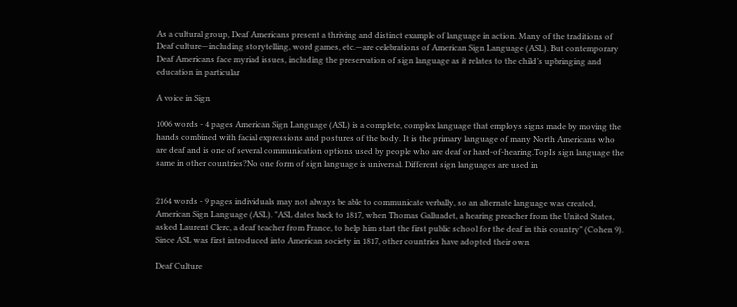As a cultural group, Deaf Americans present a thriving and distinct example of language in action. Many of the traditions of Deaf culture—including storytelling, word games, etc.—are celebrations of American Sign Language (ASL). But contemporary Deaf Americans face myriad issues, including the preservation of sign language as it relates to the child’s upbringing and education in particular

A voice in Sign

1006 words - 4 pages American Sign Language (ASL) is a complete, complex language that employs signs made by moving the hands combined with facial expressions and postures of the body. It is the primary language of many North Americans who are deaf and is one of several communication options used by people who are deaf or hard-of-hearing.TopIs sign language the same in other countries?No one form of sign language is universal. Different sign languages are used in


2164 words - 9 pages individuals may not always be able to communicate verbally, so an alternate language was created, American Sign Language (ASL). "ASL dates back to 1817, when Thomas Galluadet, a hearing preacher from the United States, asked Laurent Clerc, a deaf teacher from France, to help him start the first public school for the deaf in this country" (Cohen 9). Since ASL was first introduced into American society in 1817, other countries have adopted their own

Deaf Culture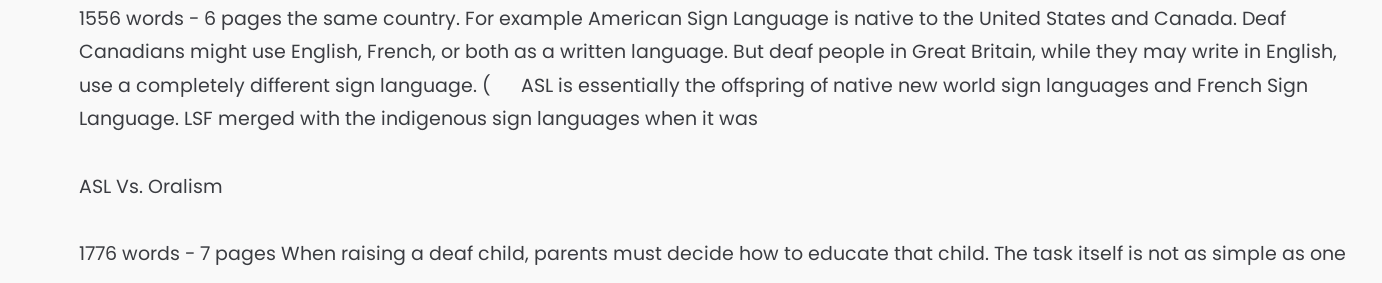1556 words - 6 pages the same country. For example American Sign Language is native to the United States and Canada. Deaf Canadians might use English, French, or both as a written language. But deaf people in Great Britain, while they may write in English, use a completely different sign language. (      ASL is essentially the offspring of native new world sign languages and French Sign Language. LSF merged with the indigenous sign languages when it was

ASL Vs. Oralism

1776 words - 7 pages When raising a deaf child, parents must decide how to educate that child. The task itself is not as simple as one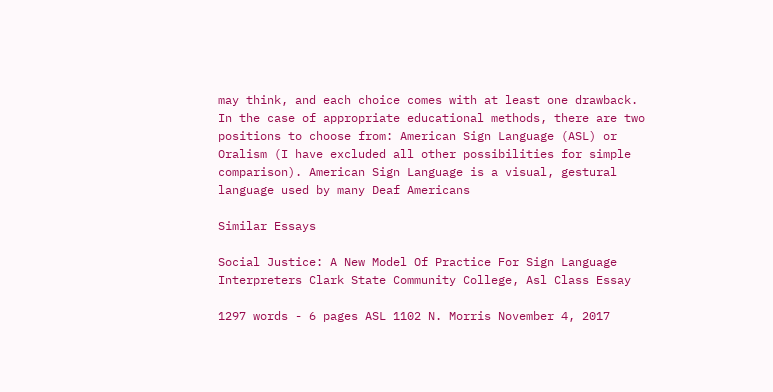may think, and each choice comes with at least one drawback. In the case of appropriate educational methods, there are two positions to choose from: American Sign Language (ASL) or Oralism (I have excluded all other possibilities for simple comparison). American Sign Language is a visual, gestural language used by many Deaf Americans

Similar Essays

Social Justice: A New Model Of Practice For Sign Language Interpreters Clark State Community College, Asl Class Essay

1297 words - 6 pages ASL 1102 N. Morris November 4, 2017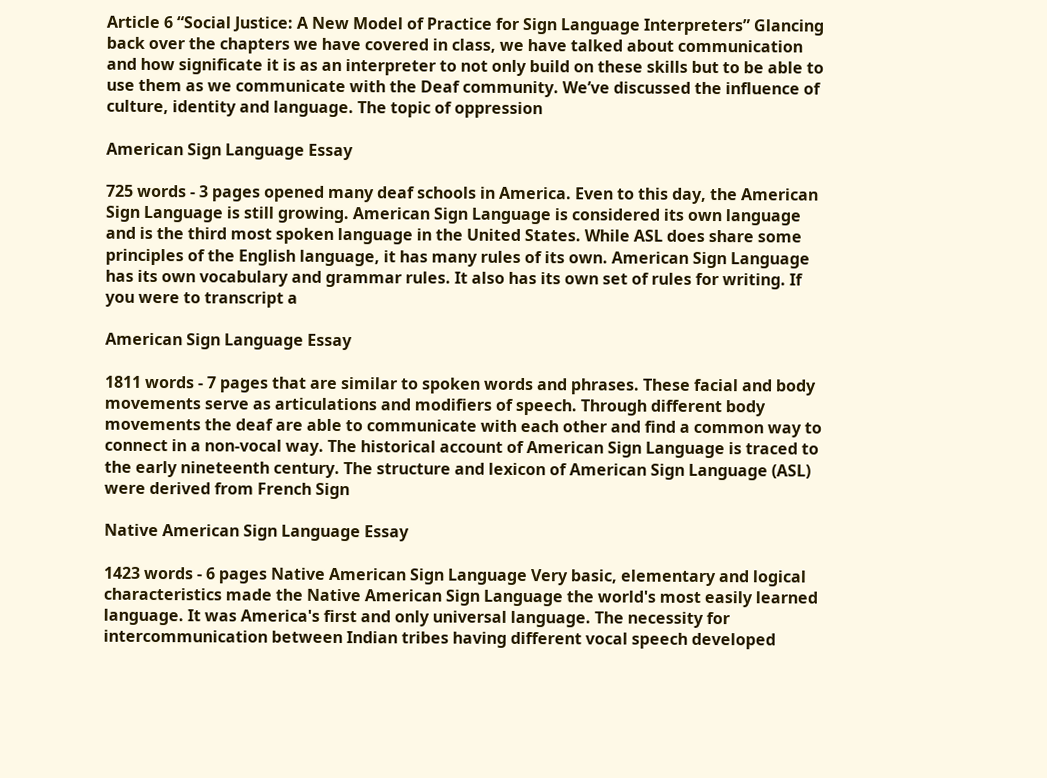Article 6 “Social Justice: A New Model of Practice for Sign Language Interpreters” Glancing back over the chapters we have covered in class, we have talked about communication and how significate it is as an interpreter to not only build on these skills but to be able to use them as we communicate with the Deaf community. We’ve discussed the influence of culture, identity and language. The topic of oppression

American Sign Language Essay

725 words - 3 pages opened many deaf schools in America. Even to this day, the American Sign Language is still growing. American Sign Language is considered its own language and is the third most spoken language in the United States. While ASL does share some principles of the English language, it has many rules of its own. American Sign Language has its own vocabulary and grammar rules. It also has its own set of rules for writing. If you were to transcript a

American Sign Language Essay

1811 words - 7 pages that are similar to spoken words and phrases. These facial and body movements serve as articulations and modifiers of speech. Through different body movements the deaf are able to communicate with each other and find a common way to connect in a non-vocal way. The historical account of American Sign Language is traced to the early nineteenth century. The structure and lexicon of American Sign Language (ASL) were derived from French Sign

Native American Sign Language Essay

1423 words - 6 pages Native American Sign Language Very basic, elementary and logical characteristics made the Native American Sign Language the world's most easily learned language. It was America's first and only universal language. The necessity for intercommunication between Indian tribes having different vocal speech developed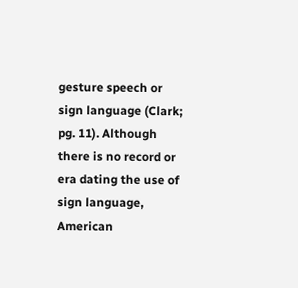gesture speech or sign language (Clark; pg. 11). Although there is no record or era dating the use of sign language, American